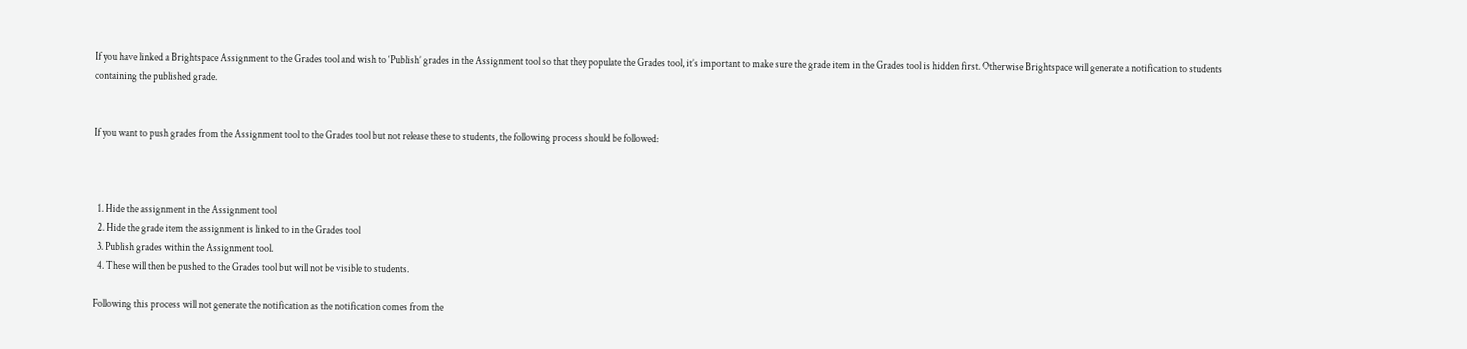If you have linked a Brightspace Assignment to the Grades tool and wish to ‘Publish’ grades in the Assignment tool so that they populate the Grades tool, it’s important to make sure the grade item in the Grades tool is hidden first. Otherwise Brightspace will generate a notification to students containing the published grade.


If you want to push grades from the Assignment tool to the Grades tool but not release these to students, the following process should be followed:



  1. Hide the assignment in the Assignment tool
  2. Hide the grade item the assignment is linked to in the Grades tool
  3. Publish grades within the Assignment tool.
  4. These will then be pushed to the Grades tool but will not be visible to students.

Following this process will not generate the notification as the notification comes from the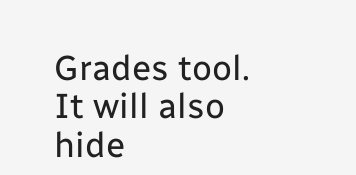Grades tool. It will also hide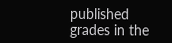published grades in the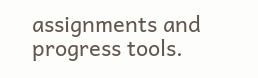assignments and progress tools.